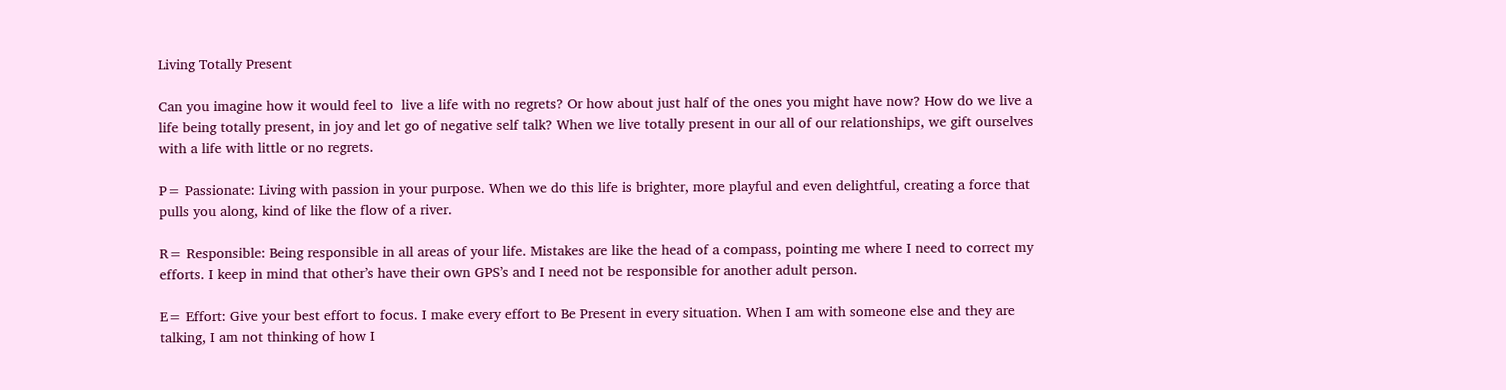Living Totally Present

Can you imagine how it would feel to  live a life with no regrets? Or how about just half of the ones you might have now? How do we live a life being totally present, in joy and let go of negative self talk? When we live totally present in our all of our relationships, we gift ourselves with a life with little or no regrets.

P= Passionate: Living with passion in your purpose. When we do this life is brighter, more playful and even delightful, creating a force that pulls you along, kind of like the flow of a river.

R= Responsible: Being responsible in all areas of your life. Mistakes are like the head of a compass, pointing me where I need to correct my efforts. I keep in mind that other’s have their own GPS’s and I need not be responsible for another adult person.

E= Effort: Give your best effort to focus. I make every effort to Be Present in every situation. When I am with someone else and they are talking, I am not thinking of how I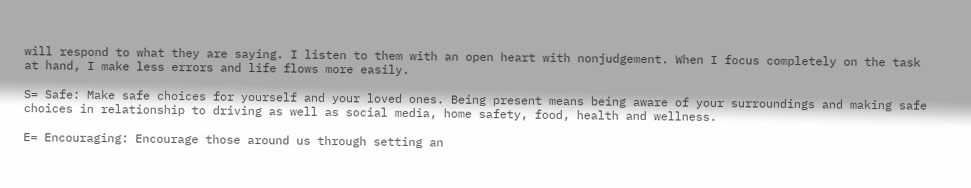will respond to what they are saying. I listen to them with an open heart with nonjudgement. When I focus completely on the task at hand, I make less errors and life flows more easily.

S= Safe: Make safe choices for yourself and your loved ones. Being present means being aware of your surroundings and making safe choices in relationship to driving as well as social media, home safety, food, health and wellness.

E= Encouraging: Encourage those around us through setting an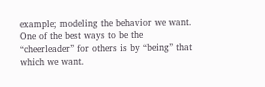example; modeling the behavior we want. One of the best ways to be the “cheerleader” for others is by “being” that which we want.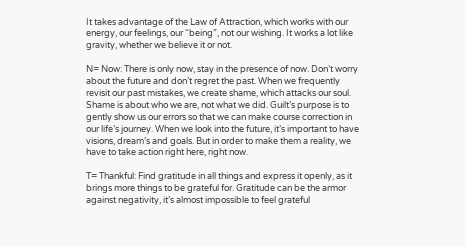It takes advantage of the Law of Attraction, which works with our energy, our feelings, our “being”, not our wishing. It works a lot like gravity, whether we believe it or not.

N= Now: There is only now, stay in the presence of now. Don’t worry about the future and don’t regret the past. When we frequently revisit our past mistakes, we create shame, which attacks our soul. Shame is about who we are, not what we did. Guilt’s purpose is to gently show us our errors so that we can make course correction in our life’s journey. When we look into the future, it’s important to have visions, dream’s and goals. But in order to make them a reality, we have to take action right here, right now.

T= Thankful: Find gratitude in all things and express it openly, as it brings more things to be grateful for. Gratitude can be the armor against negativity, it’s almost impossible to feel grateful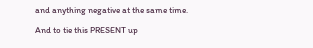and anything negative at the same time.

And to tie this PRESENT up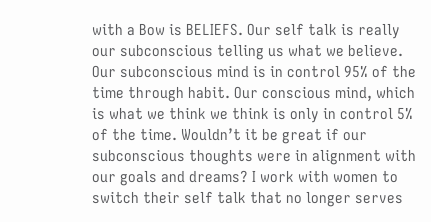with a Bow is BELIEFS. Our self talk is really our subconscious telling us what we believe. Our subconscious mind is in control 95% of the time through habit. Our conscious mind, which is what we think we think is only in control 5% of the time. Wouldn’t it be great if our subconscious thoughts were in alignment with our goals and dreams? I work with women to switch their self talk that no longer serves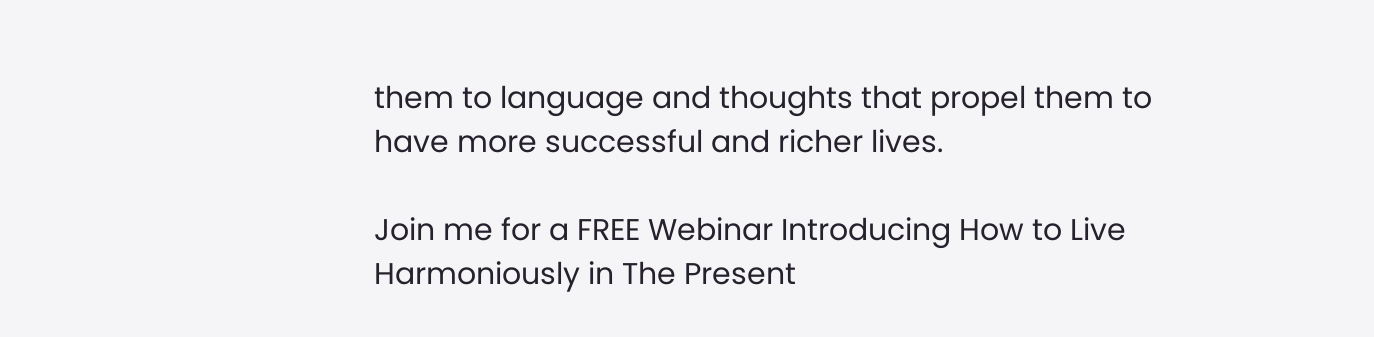them to language and thoughts that propel them to have more successful and richer lives.

Join me for a FREE Webinar Introducing How to Live Harmoniously in The Present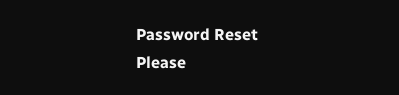Password Reset
Please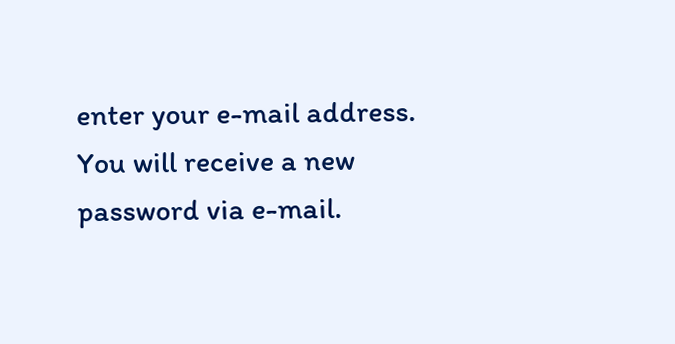enter your e-mail address. You will receive a new password via e-mail.